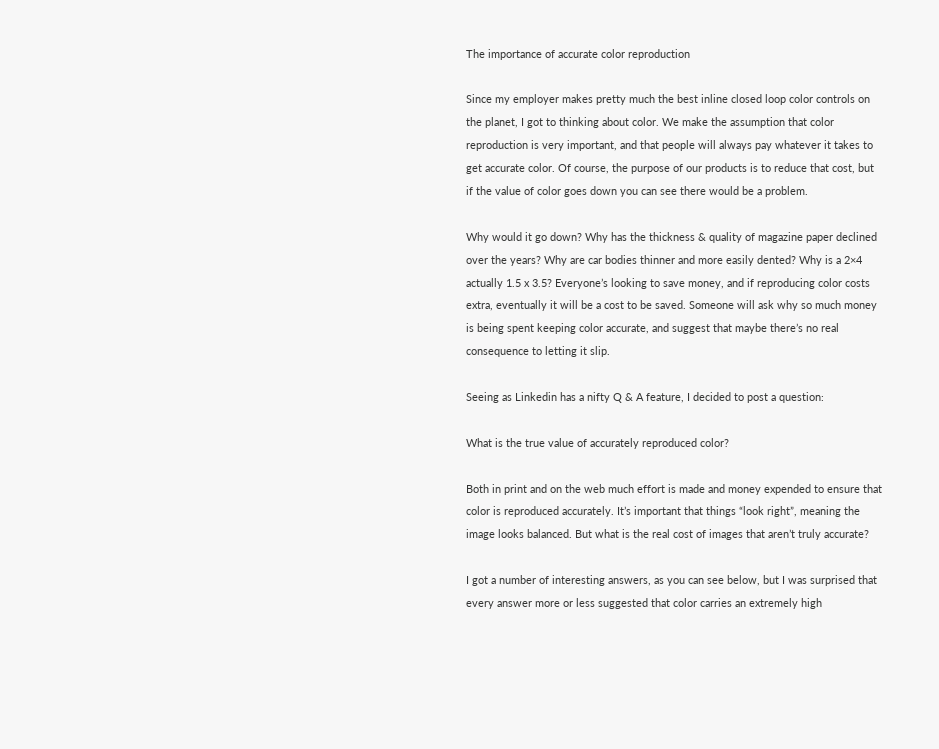The importance of accurate color reproduction

Since my employer makes pretty much the best inline closed loop color controls on the planet, I got to thinking about color. We make the assumption that color reproduction is very important, and that people will always pay whatever it takes to get accurate color. Of course, the purpose of our products is to reduce that cost, but if the value of color goes down you can see there would be a problem.

Why would it go down? Why has the thickness & quality of magazine paper declined over the years? Why are car bodies thinner and more easily dented? Why is a 2×4 actually 1.5 x 3.5? Everyone’s looking to save money, and if reproducing color costs extra, eventually it will be a cost to be saved. Someone will ask why so much money is being spent keeping color accurate, and suggest that maybe there’s no real consequence to letting it slip.

Seeing as Linkedin has a nifty Q & A feature, I decided to post a question:

What is the true value of accurately reproduced color?

Both in print and on the web much effort is made and money expended to ensure that color is reproduced accurately. It’s important that things “look right”, meaning the image looks balanced. But what is the real cost of images that aren’t truly accurate?

I got a number of interesting answers, as you can see below, but I was surprised that every answer more or less suggested that color carries an extremely high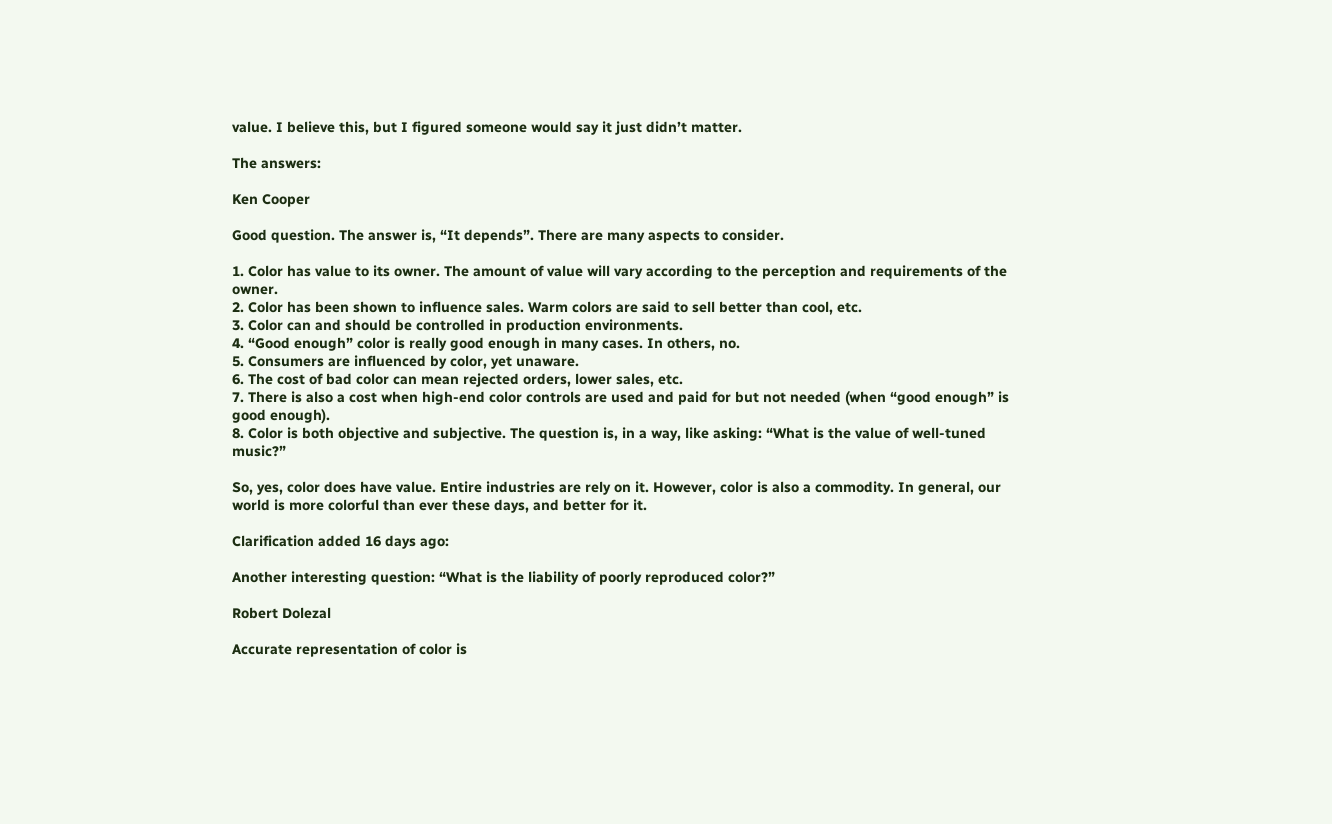value. I believe this, but I figured someone would say it just didn’t matter.

The answers:

Ken Cooper

Good question. The answer is, “It depends”. There are many aspects to consider.

1. Color has value to its owner. The amount of value will vary according to the perception and requirements of the owner.
2. Color has been shown to influence sales. Warm colors are said to sell better than cool, etc.
3. Color can and should be controlled in production environments.
4. “Good enough” color is really good enough in many cases. In others, no.
5. Consumers are influenced by color, yet unaware.
6. The cost of bad color can mean rejected orders, lower sales, etc.
7. There is also a cost when high-end color controls are used and paid for but not needed (when “good enough” is good enough).
8. Color is both objective and subjective. The question is, in a way, like asking: “What is the value of well-tuned music?”

So, yes, color does have value. Entire industries are rely on it. However, color is also a commodity. In general, our world is more colorful than ever these days, and better for it.

Clarification added 16 days ago:

Another interesting question: “What is the liability of poorly reproduced color?”

Robert Dolezal

Accurate representation of color is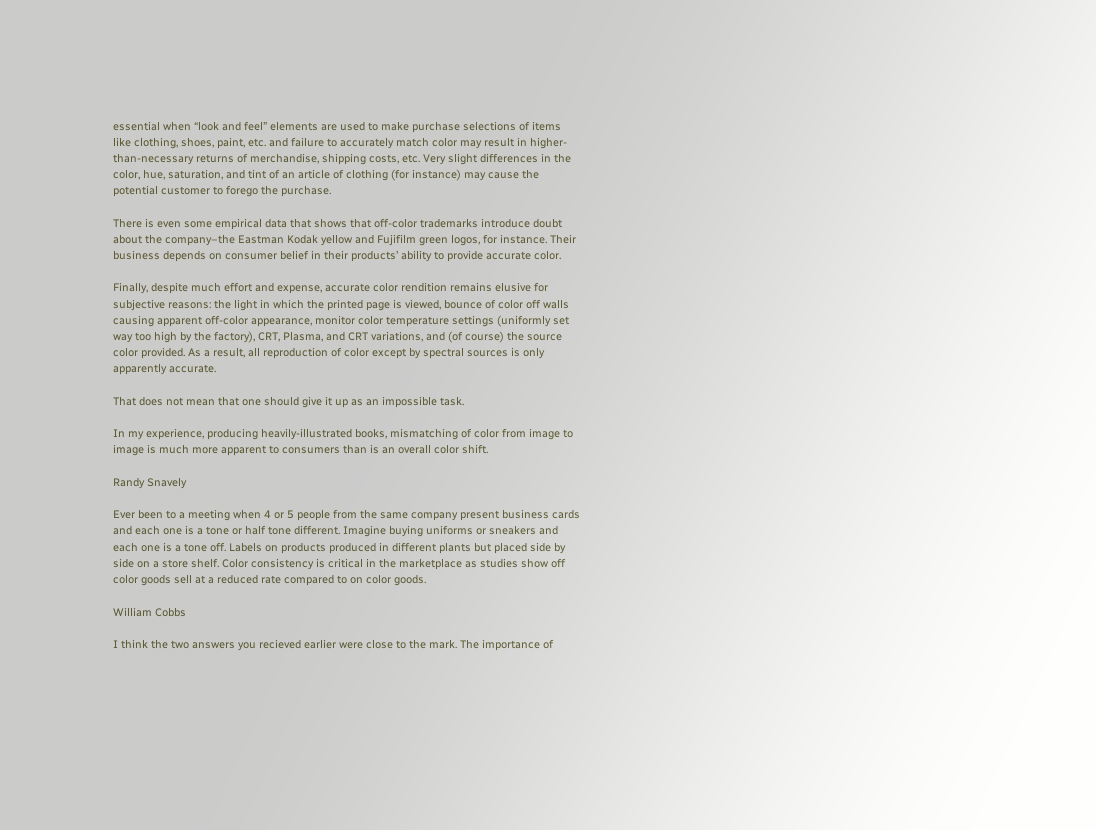essential when “look and feel” elements are used to make purchase selections of items like clothing, shoes, paint, etc. and failure to accurately match color may result in higher-than-necessary returns of merchandise, shipping costs, etc. Very slight differences in the color, hue, saturation, and tint of an article of clothing (for instance) may cause the potential customer to forego the purchase.

There is even some empirical data that shows that off-color trademarks introduce doubt about the company–the Eastman Kodak yellow and Fujifilm green logos, for instance. Their business depends on consumer belief in their products’ ability to provide accurate color.

Finally, despite much effort and expense, accurate color rendition remains elusive for subjective reasons: the light in which the printed page is viewed, bounce of color off walls causing apparent off-color appearance, monitor color temperature settings (uniformly set way too high by the factory), CRT, Plasma, and CRT variations, and (of course) the source color provided. As a result, all reproduction of color except by spectral sources is only apparently accurate.

That does not mean that one should give it up as an impossible task.

In my experience, producing heavily-illustrated books, mismatching of color from image to image is much more apparent to consumers than is an overall color shift.

Randy Snavely

Ever been to a meeting when 4 or 5 people from the same company present business cards and each one is a tone or half tone different. Imagine buying uniforms or sneakers and each one is a tone off. Labels on products produced in different plants but placed side by side on a store shelf. Color consistency is critical in the marketplace as studies show off color goods sell at a reduced rate compared to on color goods.

William Cobbs

I think the two answers you recieved earlier were close to the mark. The importance of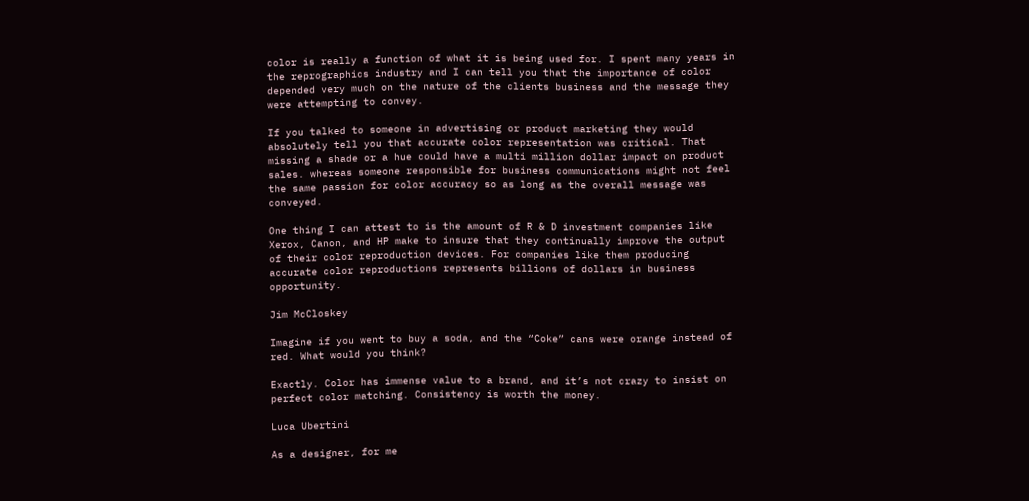color is really a function of what it is being used for. I spent many years in the reprographics industry and I can tell you that the importance of color depended very much on the nature of the clients business and the message they were attempting to convey.

If you talked to someone in advertising or product marketing they would absolutely tell you that accurate color representation was critical. That missing a shade or a hue could have a multi million dollar impact on product sales. whereas someone responsible for business communications might not feel the same passion for color accuracy so as long as the overall message was conveyed.

One thing I can attest to is the amount of R & D investment companies like Xerox, Canon, and HP make to insure that they continually improve the output of their color reproduction devices. For companies like them producing accurate color reproductions represents billions of dollars in business opportunity.

Jim McCloskey

Imagine if you went to buy a soda, and the “Coke” cans were orange instead of red. What would you think?

Exactly. Color has immense value to a brand, and it’s not crazy to insist on perfect color matching. Consistency is worth the money.

Luca Ubertini

As a designer, for me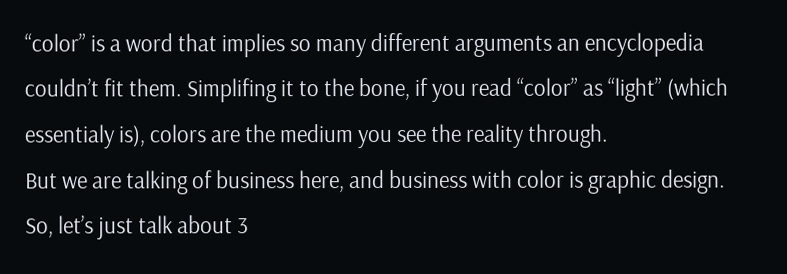“color” is a word that implies so many different arguments an encyclopedia couldn’t fit them. Simplifing it to the bone, if you read “color” as “light” (which essentialy is), colors are the medium you see the reality through.
But we are talking of business here, and business with color is graphic design. So, let’s just talk about 3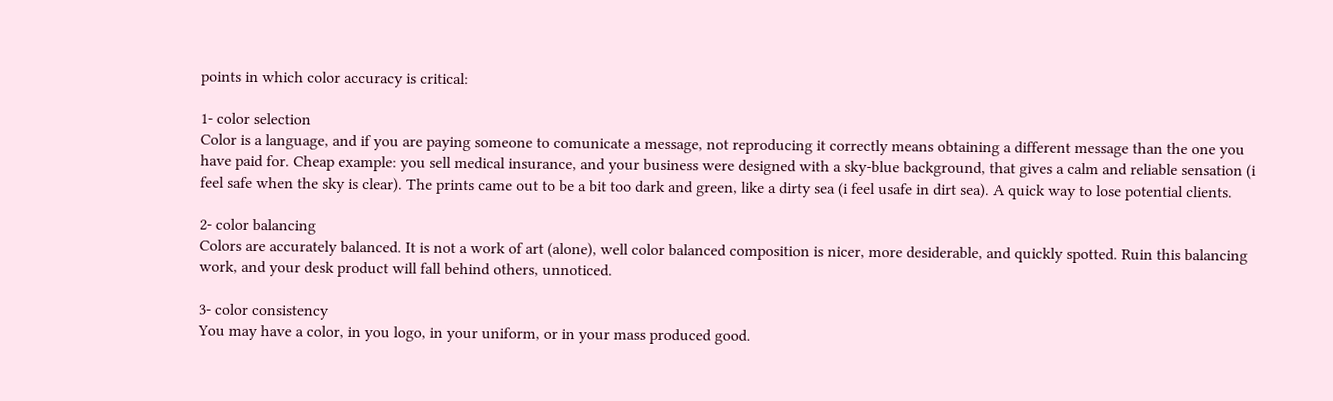points in which color accuracy is critical:

1- color selection
Color is a language, and if you are paying someone to comunicate a message, not reproducing it correctly means obtaining a different message than the one you have paid for. Cheap example: you sell medical insurance, and your business were designed with a sky-blue background, that gives a calm and reliable sensation (i feel safe when the sky is clear). The prints came out to be a bit too dark and green, like a dirty sea (i feel usafe in dirt sea). A quick way to lose potential clients.

2- color balancing
Colors are accurately balanced. It is not a work of art (alone), well color balanced composition is nicer, more desiderable, and quickly spotted. Ruin this balancing work, and your desk product will fall behind others, unnoticed.

3- color consistency
You may have a color, in you logo, in your uniform, or in your mass produced good.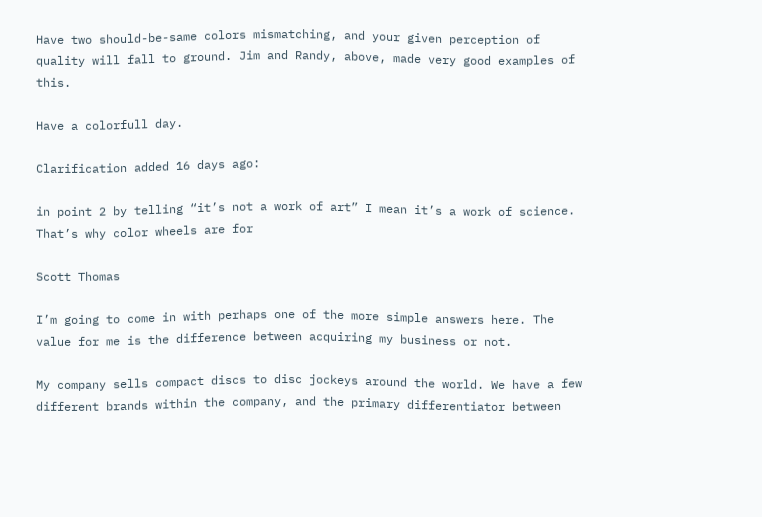Have two should-be-same colors mismatching, and your given perception of quality will fall to ground. Jim and Randy, above, made very good examples of this.

Have a colorfull day.

Clarification added 16 days ago:

in point 2 by telling “it’s not a work of art” I mean it’s a work of science. That’s why color wheels are for

Scott Thomas

I’m going to come in with perhaps one of the more simple answers here. The value for me is the difference between acquiring my business or not.

My company sells compact discs to disc jockeys around the world. We have a few different brands within the company, and the primary differentiator between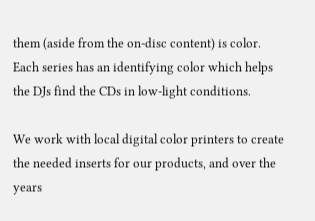them (aside from the on-disc content) is color. Each series has an identifying color which helps the DJs find the CDs in low-light conditions.

We work with local digital color printers to create the needed inserts for our products, and over the years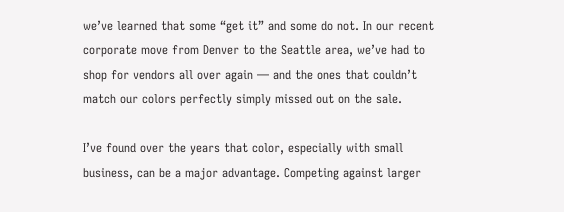we’ve learned that some “get it” and some do not. In our recent corporate move from Denver to the Seattle area, we’ve had to shop for vendors all over again — and the ones that couldn’t match our colors perfectly simply missed out on the sale.

I’ve found over the years that color, especially with small business, can be a major advantage. Competing against larger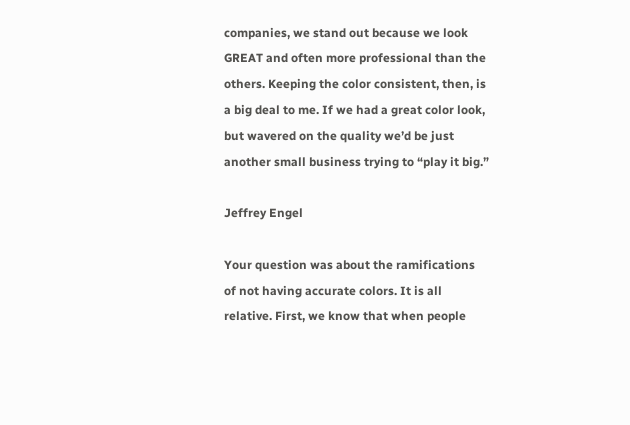companies, we stand out because we look GREAT and often more professional than the others. Keeping the color consistent, then, is a big deal to me. If we had a great color look, but wavered on the quality we’d be just another small business trying to “play it big.”

Jeffrey Engel

Your question was about the ramifications of not having accurate colors. It is all relative. First, we know that when people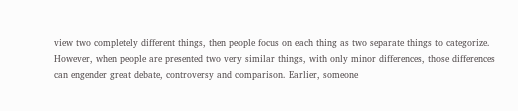view two completely different things, then people focus on each thing as two separate things to categorize. However, when people are presented two very similar things, with only minor differences, those differences can engender great debate, controversy and comparison. Earlier, someone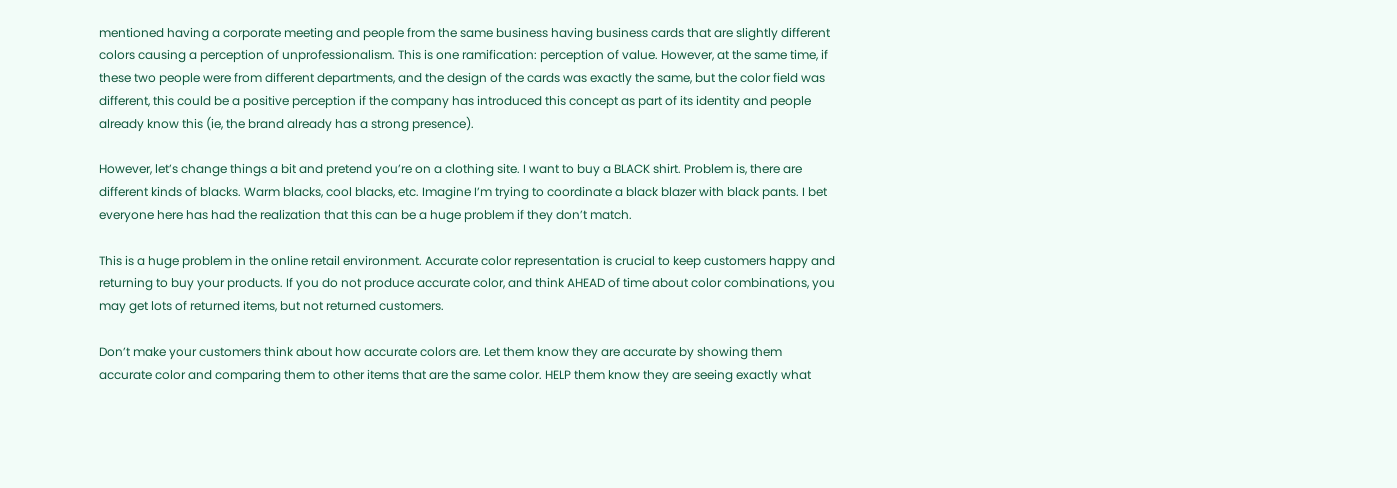mentioned having a corporate meeting and people from the same business having business cards that are slightly different colors causing a perception of unprofessionalism. This is one ramification: perception of value. However, at the same time, if these two people were from different departments, and the design of the cards was exactly the same, but the color field was different, this could be a positive perception if the company has introduced this concept as part of its identity and people already know this (ie, the brand already has a strong presence).

However, let’s change things a bit and pretend you’re on a clothing site. I want to buy a BLACK shirt. Problem is, there are different kinds of blacks. Warm blacks, cool blacks, etc. Imagine I’m trying to coordinate a black blazer with black pants. I bet everyone here has had the realization that this can be a huge problem if they don’t match.

This is a huge problem in the online retail environment. Accurate color representation is crucial to keep customers happy and returning to buy your products. If you do not produce accurate color, and think AHEAD of time about color combinations, you may get lots of returned items, but not returned customers.

Don’t make your customers think about how accurate colors are. Let them know they are accurate by showing them accurate color and comparing them to other items that are the same color. HELP them know they are seeing exactly what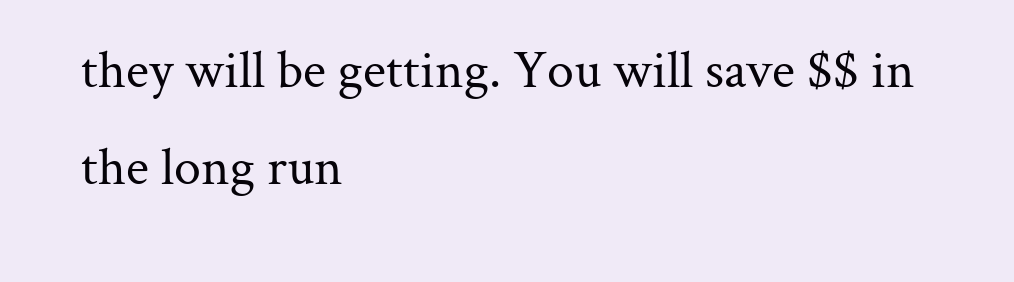they will be getting. You will save $$ in the long run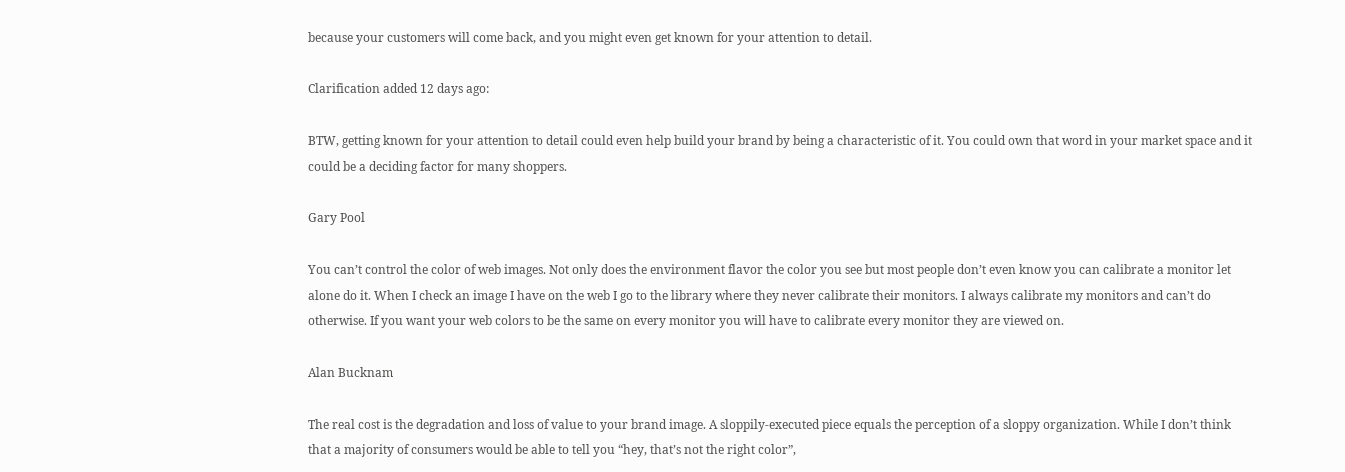because your customers will come back, and you might even get known for your attention to detail.

Clarification added 12 days ago:

BTW, getting known for your attention to detail could even help build your brand by being a characteristic of it. You could own that word in your market space and it could be a deciding factor for many shoppers.

Gary Pool

You can’t control the color of web images. Not only does the environment flavor the color you see but most people don’t even know you can calibrate a monitor let alone do it. When I check an image I have on the web I go to the library where they never calibrate their monitors. I always calibrate my monitors and can’t do otherwise. If you want your web colors to be the same on every monitor you will have to calibrate every monitor they are viewed on.

Alan Bucknam

The real cost is the degradation and loss of value to your brand image. A sloppily-executed piece equals the perception of a sloppy organization. While I don’t think that a majority of consumers would be able to tell you “hey, that’s not the right color”,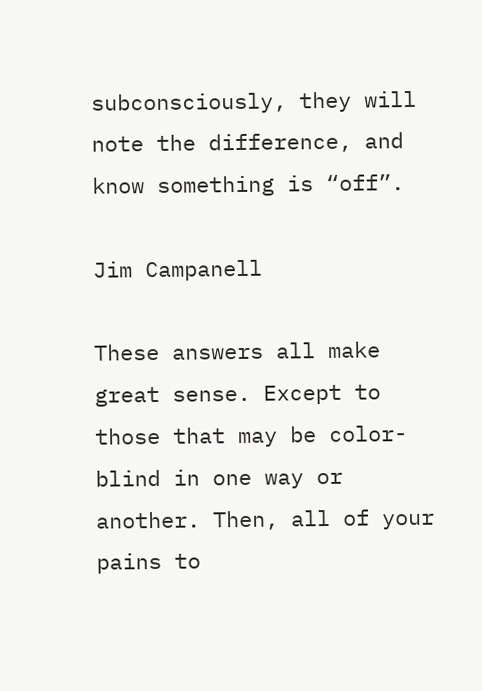subconsciously, they will note the difference, and know something is “off”.

Jim Campanell

These answers all make great sense. Except to those that may be color-blind in one way or another. Then, all of your pains to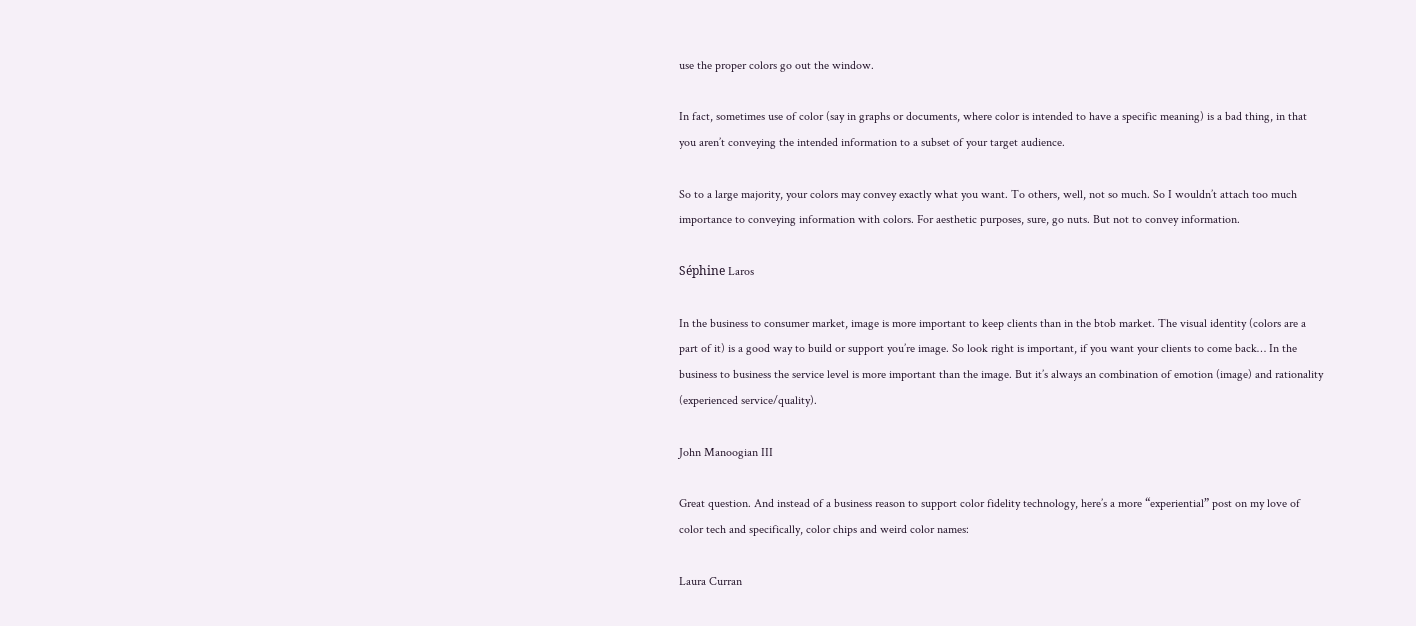use the proper colors go out the window.

In fact, sometimes use of color (say in graphs or documents, where color is intended to have a specific meaning) is a bad thing, in that you aren’t conveying the intended information to a subset of your target audience.

So to a large majority, your colors may convey exactly what you want. To others, well, not so much. So I wouldn’t attach too much importance to conveying information with colors. For aesthetic purposes, sure, go nuts. But not to convey information.

Séphine Laros

In the business to consumer market, image is more important to keep clients than in the btob market. The visual identity (colors are a part of it) is a good way to build or support you’re image. So look right is important, if you want your clients to come back… In the business to business the service level is more important than the image. But it’s always an combination of emotion (image) and rationality (experienced service/quality).

John Manoogian III

Great question. And instead of a business reason to support color fidelity technology, here’s a more “experiential” post on my love of color tech and specifically, color chips and weird color names:

Laura Curran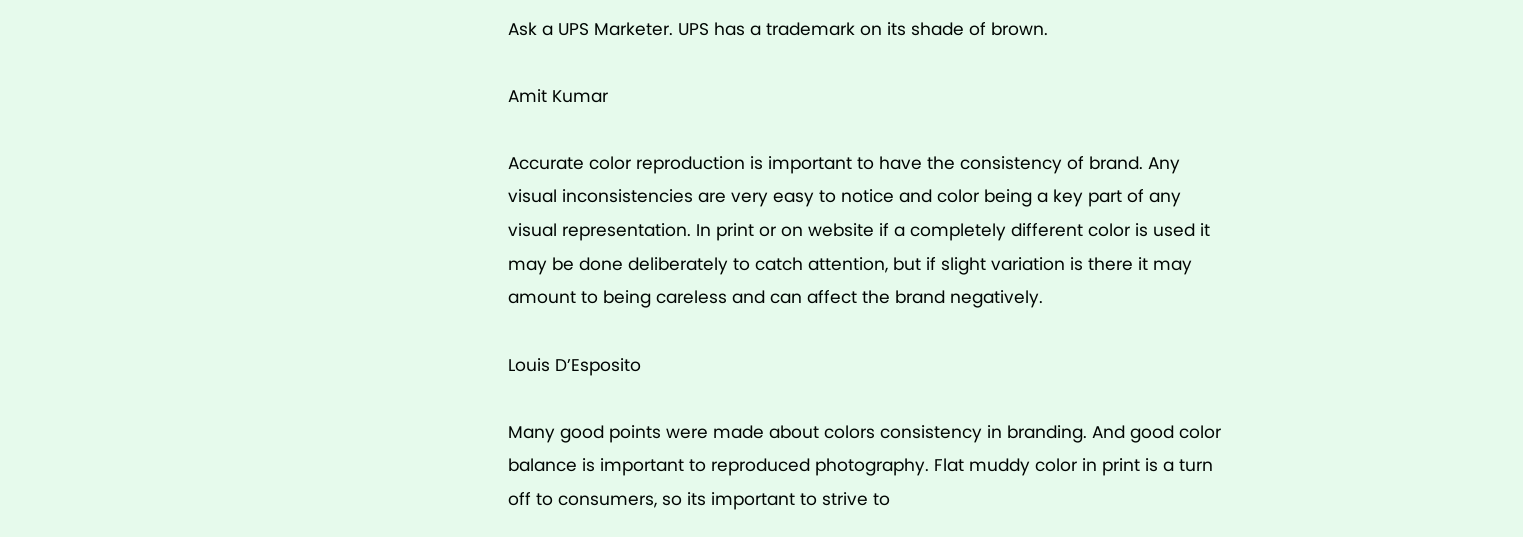Ask a UPS Marketer. UPS has a trademark on its shade of brown.

Amit Kumar

Accurate color reproduction is important to have the consistency of brand. Any visual inconsistencies are very easy to notice and color being a key part of any visual representation. In print or on website if a completely different color is used it may be done deliberately to catch attention, but if slight variation is there it may amount to being careless and can affect the brand negatively.

Louis D’Esposito

Many good points were made about colors consistency in branding. And good color balance is important to reproduced photography. Flat muddy color in print is a turn off to consumers, so its important to strive to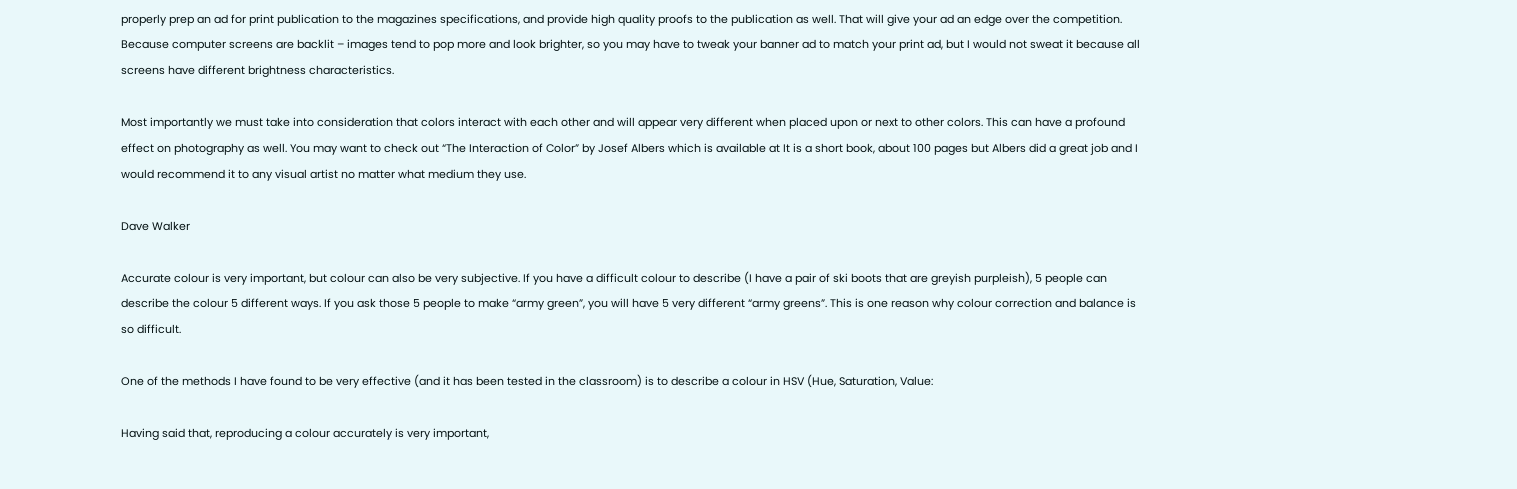properly prep an ad for print publication to the magazines specifications, and provide high quality proofs to the publication as well. That will give your ad an edge over the competition. Because computer screens are backlit – images tend to pop more and look brighter, so you may have to tweak your banner ad to match your print ad, but I would not sweat it because all screens have different brightness characteristics.

Most importantly we must take into consideration that colors interact with each other and will appear very different when placed upon or next to other colors. This can have a profound effect on photography as well. You may want to check out “The Interaction of Color” by Josef Albers which is available at It is a short book, about 100 pages but Albers did a great job and I would recommend it to any visual artist no matter what medium they use.

Dave Walker

Accurate colour is very important, but colour can also be very subjective. If you have a difficult colour to describe (I have a pair of ski boots that are greyish purpleish), 5 people can describe the colour 5 different ways. If you ask those 5 people to make “army green”, you will have 5 very different “army greens”. This is one reason why colour correction and balance is so difficult.

One of the methods I have found to be very effective (and it has been tested in the classroom) is to describe a colour in HSV (Hue, Saturation, Value:

Having said that, reproducing a colour accurately is very important,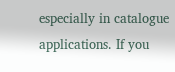especially in catalogue applications. If you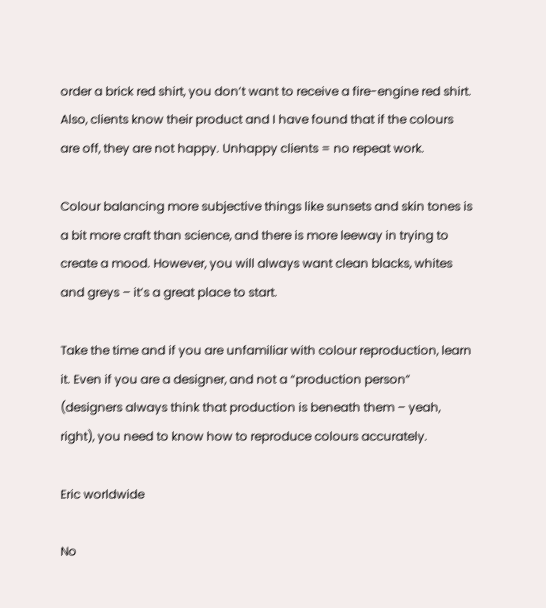order a brick red shirt, you don’t want to receive a fire-engine red shirt. Also, clients know their product and I have found that if the colours are off, they are not happy. Unhappy clients = no repeat work.

Colour balancing more subjective things like sunsets and skin tones is a bit more craft than science, and there is more leeway in trying to create a mood. However, you will always want clean blacks, whites and greys – it’s a great place to start.

Take the time and if you are unfamiliar with colour reproduction, learn it. Even if you are a designer, and not a “production person” (designers always think that production is beneath them – yeah, right), you need to know how to reproduce colours accurately.

Eric worldwide

No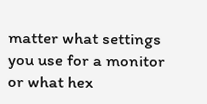matter what settings you use for a monitor or what hex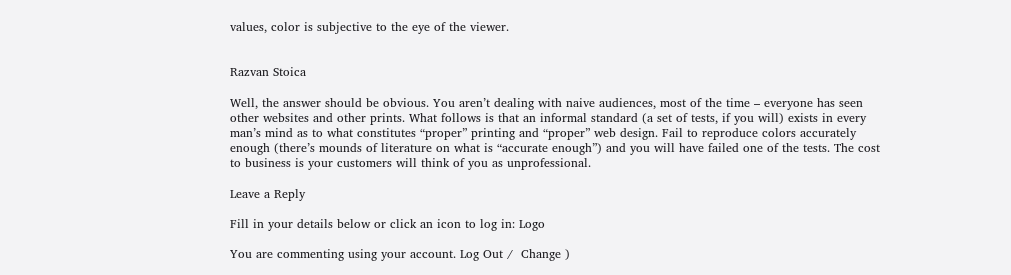values, color is subjective to the eye of the viewer.


Razvan Stoica

Well, the answer should be obvious. You aren’t dealing with naive audiences, most of the time – everyone has seen other websites and other prints. What follows is that an informal standard (a set of tests, if you will) exists in every man’s mind as to what constitutes “proper” printing and “proper” web design. Fail to reproduce colors accurately enough (there’s mounds of literature on what is “accurate enough”) and you will have failed one of the tests. The cost to business is your customers will think of you as unprofessional.

Leave a Reply

Fill in your details below or click an icon to log in: Logo

You are commenting using your account. Log Out /  Change )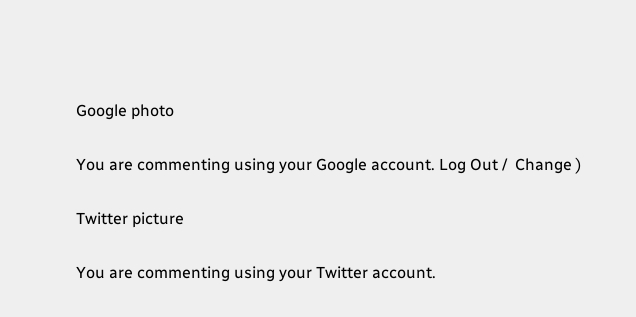Google photo

You are commenting using your Google account. Log Out /  Change )

Twitter picture

You are commenting using your Twitter account.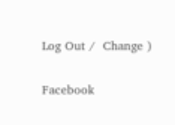Log Out /  Change )

Facebook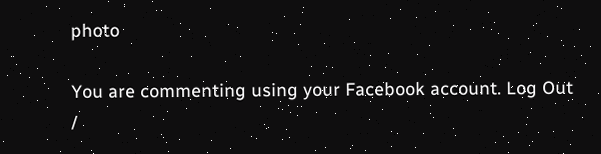photo

You are commenting using your Facebook account. Log Out /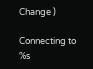Change )

Connecting to %s